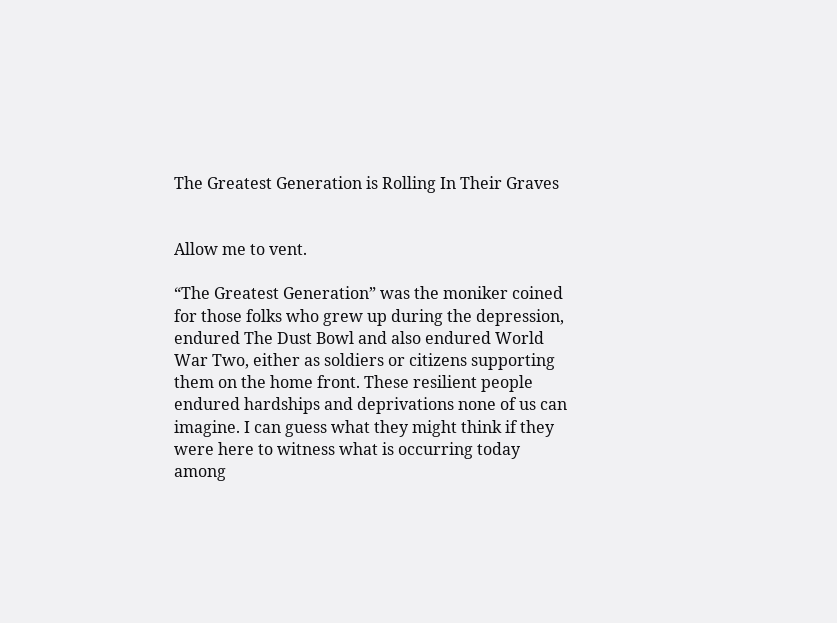The Greatest Generation is Rolling In Their Graves


Allow me to vent.

“The Greatest Generation” was the moniker coined for those folks who grew up during the depression, endured The Dust Bowl and also endured World War Two, either as soldiers or citizens supporting them on the home front. These resilient people endured hardships and deprivations none of us can imagine. I can guess what they might think if they were here to witness what is occurring today among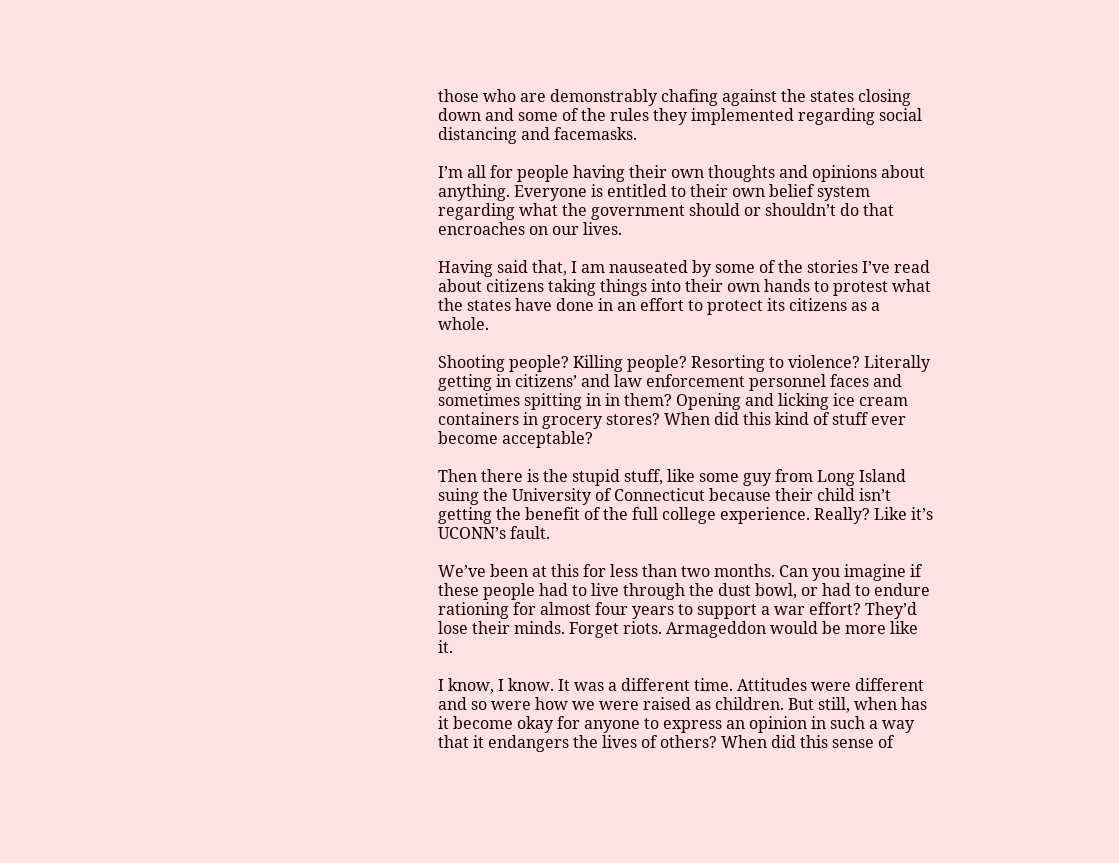those who are demonstrably chafing against the states closing down and some of the rules they implemented regarding social distancing and facemasks.

I’m all for people having their own thoughts and opinions about anything. Everyone is entitled to their own belief system regarding what the government should or shouldn’t do that encroaches on our lives.

Having said that, I am nauseated by some of the stories I’ve read about citizens taking things into their own hands to protest what the states have done in an effort to protect its citizens as a whole.

Shooting people? Killing people? Resorting to violence? Literally getting in citizens’ and law enforcement personnel faces and sometimes spitting in in them? Opening and licking ice cream containers in grocery stores? When did this kind of stuff ever become acceptable?

Then there is the stupid stuff, like some guy from Long Island suing the University of Connecticut because their child isn’t getting the benefit of the full college experience. Really? Like it’s UCONN’s fault.

We’ve been at this for less than two months. Can you imagine if these people had to live through the dust bowl, or had to endure rationing for almost four years to support a war effort? They’d lose their minds. Forget riots. Armageddon would be more like it.

I know, I know. It was a different time. Attitudes were different and so were how we were raised as children. But still, when has it become okay for anyone to express an opinion in such a way that it endangers the lives of others? When did this sense of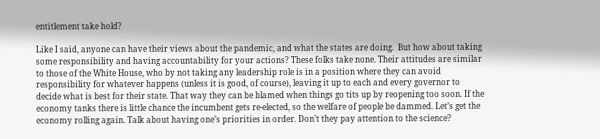entitlement take hold?

Like I said, anyone can have their views about the pandemic, and what the states are doing.  But how about taking some responsibility and having accountability for your actions? These folks take none. Their attitudes are similar to those of the White House, who by not taking any leadership role is in a position where they can avoid responsibility for whatever happens (unless it is good, of course), leaving it up to each and every governor to decide what is best for their state. That way they can be blamed when things go tits up by reopening too soon. If the economy tanks there is little chance the incumbent gets re-elected, so the welfare of people be dammed. Let’s get the economy rolling again. Talk about having one’s priorities in order. Don’t they pay attention to the science?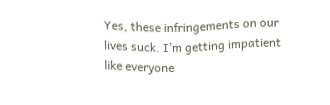Yes, these infringements on our lives suck. I’m getting impatient like everyone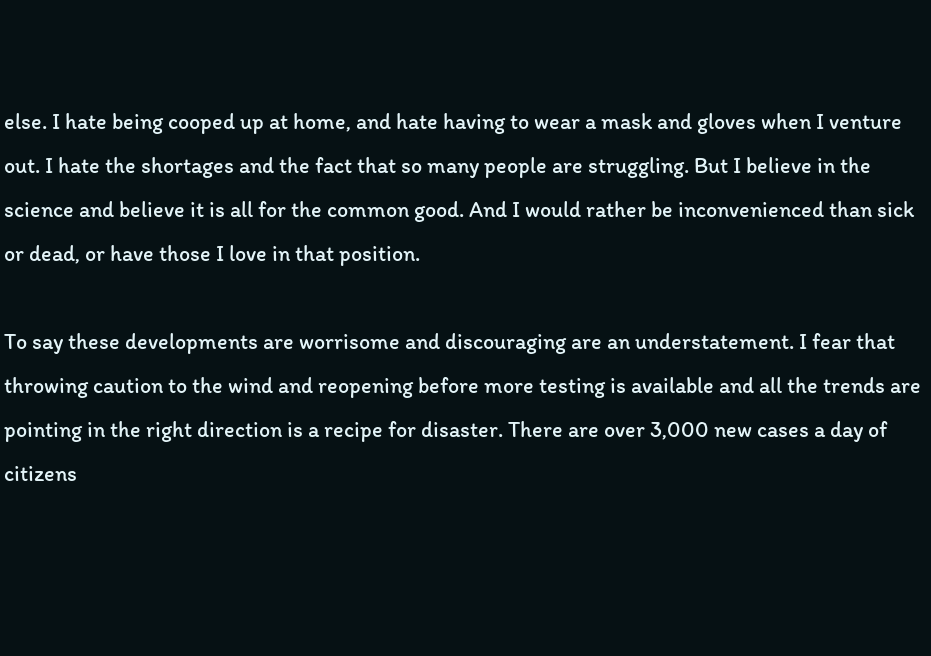else. I hate being cooped up at home, and hate having to wear a mask and gloves when I venture out. I hate the shortages and the fact that so many people are struggling. But I believe in the science and believe it is all for the common good. And I would rather be inconvenienced than sick or dead, or have those I love in that position.

To say these developments are worrisome and discouraging are an understatement. I fear that throwing caution to the wind and reopening before more testing is available and all the trends are pointing in the right direction is a recipe for disaster. There are over 3,000 new cases a day of citizens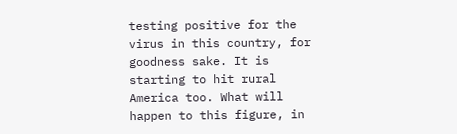testing positive for the virus in this country, for goodness sake. It is starting to hit rural America too. What will happen to this figure, in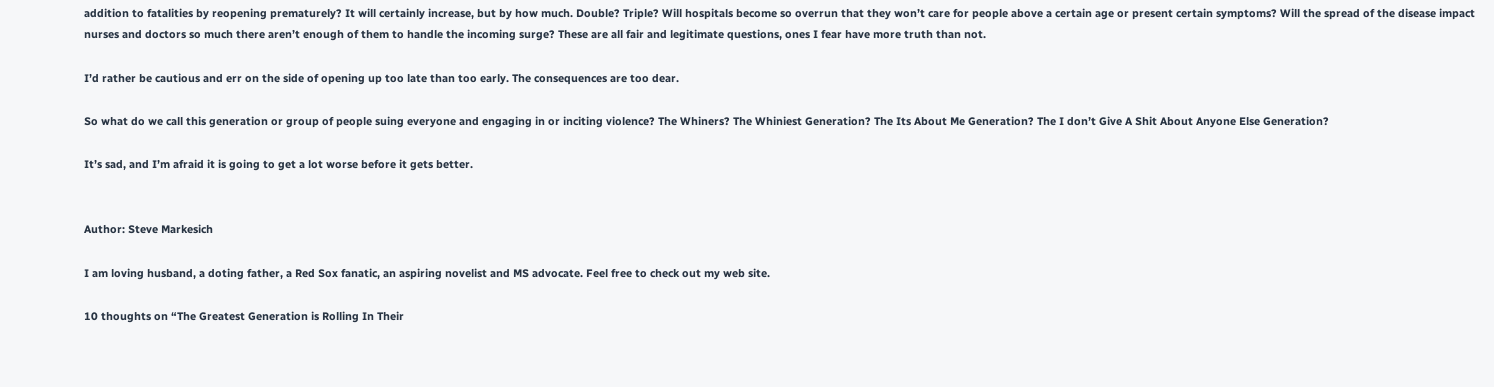addition to fatalities by reopening prematurely? It will certainly increase, but by how much. Double? Triple? Will hospitals become so overrun that they won’t care for people above a certain age or present certain symptoms? Will the spread of the disease impact nurses and doctors so much there aren’t enough of them to handle the incoming surge? These are all fair and legitimate questions, ones I fear have more truth than not.

I’d rather be cautious and err on the side of opening up too late than too early. The consequences are too dear.

So what do we call this generation or group of people suing everyone and engaging in or inciting violence? The Whiners? The Whiniest Generation? The Its About Me Generation? The I don’t Give A Shit About Anyone Else Generation?

It’s sad, and I’m afraid it is going to get a lot worse before it gets better.


Author: Steve Markesich

I am loving husband, a doting father, a Red Sox fanatic, an aspiring novelist and MS advocate. Feel free to check out my web site.

10 thoughts on “The Greatest Generation is Rolling In Their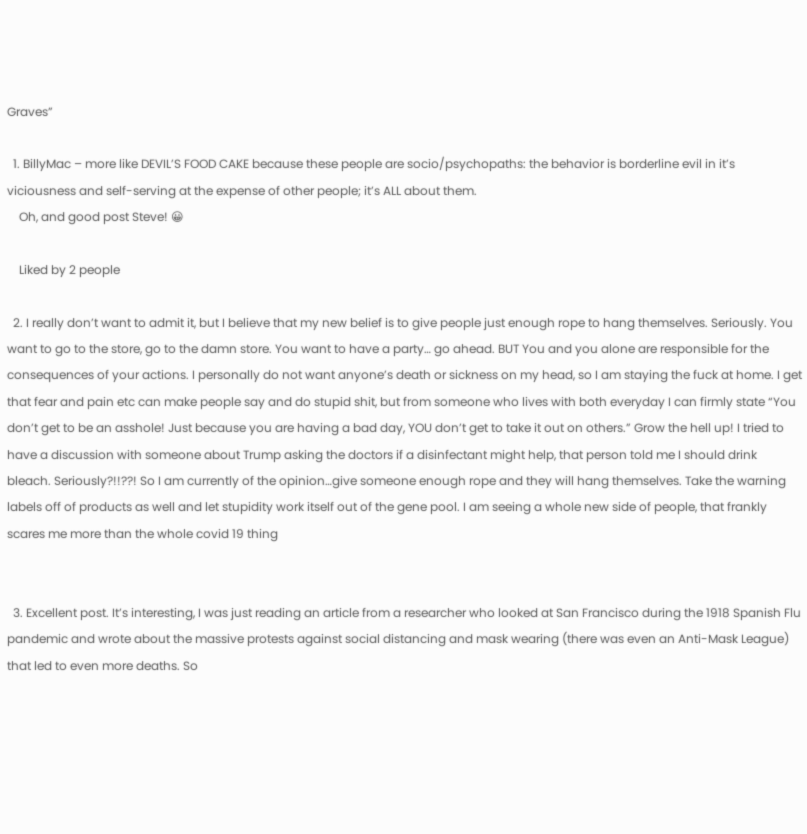Graves”

  1. BillyMac – more like DEVIL’S FOOD CAKE because these people are socio/psychopaths: the behavior is borderline evil in it’s viciousness and self-serving at the expense of other people; it’s ALL about them.
    Oh, and good post Steve! 😀

    Liked by 2 people

  2. I really don’t want to admit it, but I believe that my new belief is to give people just enough rope to hang themselves. Seriously. You want to go to the store, go to the damn store. You want to have a party… go ahead. BUT You and you alone are responsible for the consequences of your actions. I personally do not want anyone’s death or sickness on my head, so I am staying the fuck at home. I get that fear and pain etc can make people say and do stupid shit, but from someone who lives with both everyday I can firmly state “You don’t get to be an asshole! Just because you are having a bad day, YOU don’t get to take it out on others.” Grow the hell up! I tried to have a discussion with someone about Trump asking the doctors if a disinfectant might help, that person told me I should drink bleach. Seriously?!!??! So I am currently of the opinion…give someone enough rope and they will hang themselves. Take the warning labels off of products as well and let stupidity work itself out of the gene pool. I am seeing a whole new side of people, that frankly scares me more than the whole covid 19 thing


  3. Excellent post. It’s interesting, I was just reading an article from a researcher who looked at San Francisco during the 1918 Spanish Flu pandemic and wrote about the massive protests against social distancing and mask wearing (there was even an Anti-Mask League) that led to even more deaths. So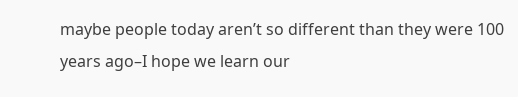maybe people today aren’t so different than they were 100 years ago–I hope we learn our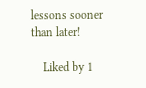lessons sooner than later!

    Liked by 1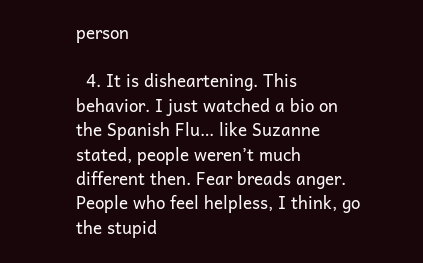person

  4. It is disheartening. This behavior. I just watched a bio on the Spanish Flu… like Suzanne stated, people weren’t much different then. Fear breads anger. People who feel helpless, I think, go the stupid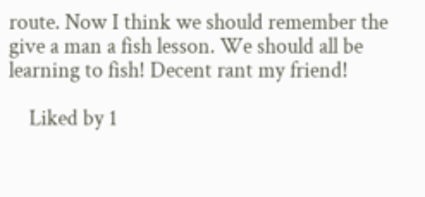route. Now I think we should remember the give a man a fish lesson. We should all be learning to fish! Decent rant my friend!

    Liked by 1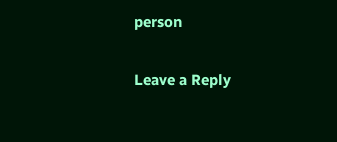person

Leave a Reply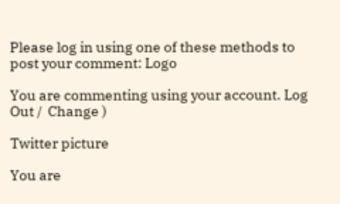Please log in using one of these methods to post your comment: Logo

You are commenting using your account. Log Out /  Change )

Twitter picture

You are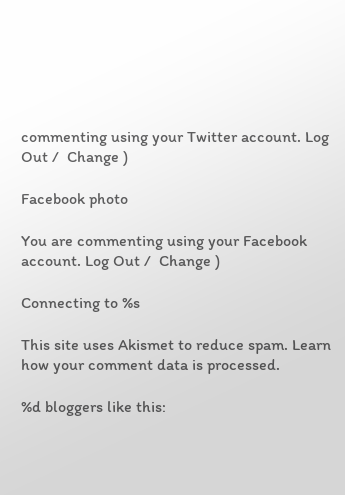commenting using your Twitter account. Log Out /  Change )

Facebook photo

You are commenting using your Facebook account. Log Out /  Change )

Connecting to %s

This site uses Akismet to reduce spam. Learn how your comment data is processed.

%d bloggers like this: